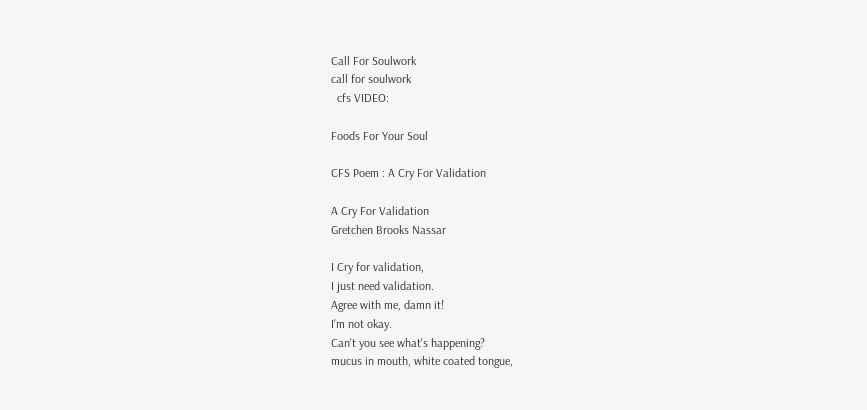Call For Soulwork
call for soulwork
  cfs VIDEO:

Foods For Your Soul

CFS Poem : A Cry For Validation

A Cry For Validation
Gretchen Brooks Nassar

I Cry for validation,
I just need validation.
Agree with me, damn it!
I'm not okay.
Can't you see what's happening?
mucus in mouth, white coated tongue,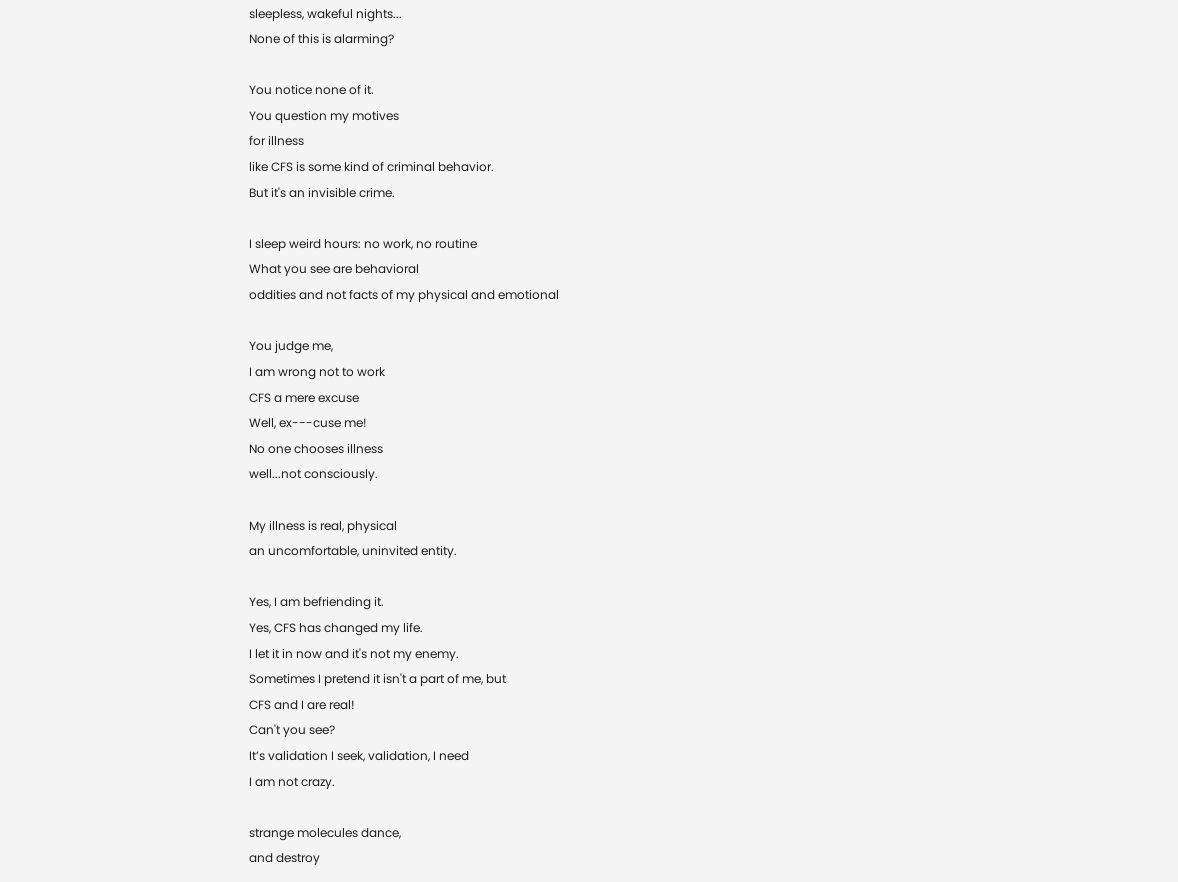sleepless, wakeful nights...
None of this is alarming?

You notice none of it.
You question my motives
for illness
like CFS is some kind of criminal behavior.
But it's an invisible crime.

I sleep weird hours: no work, no routine
What you see are behavioral
oddities and not facts of my physical and emotional

You judge me,
I am wrong not to work
CFS a mere excuse
Well, ex---cuse me!
No one chooses illness
well...not consciously.

My illness is real, physical
an uncomfortable, uninvited entity.

Yes, I am befriending it.
Yes, CFS has changed my life.
I let it in now and it's not my enemy.
Sometimes I pretend it isn't a part of me, but
CFS and I are real!
Can't you see?
It’s validation I seek, validation, I need
I am not crazy.

strange molecules dance,
and destroy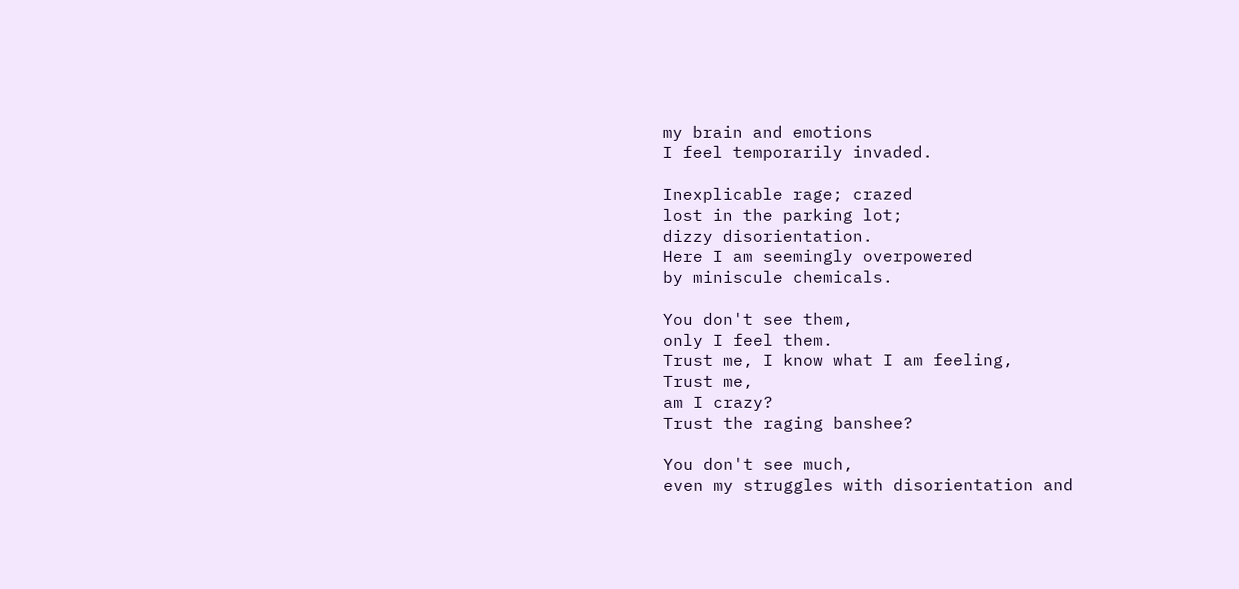my brain and emotions
I feel temporarily invaded.

Inexplicable rage; crazed
lost in the parking lot;
dizzy disorientation.
Here I am seemingly overpowered
by miniscule chemicals.

You don't see them,
only I feel them.
Trust me, I know what I am feeling,
Trust me,
am I crazy?
Trust the raging banshee?

You don't see much,
even my struggles with disorientation and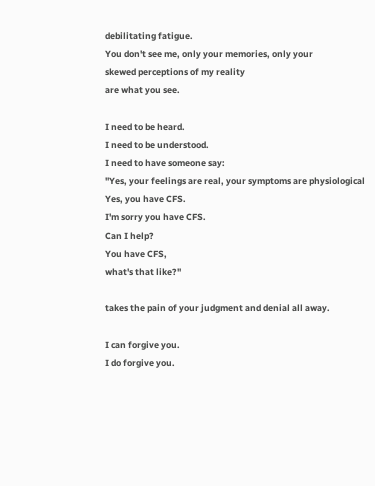debilitating fatigue.
You don't see me, only your memories, only your
skewed perceptions of my reality
are what you see.

I need to be heard.
I need to be understood.
I need to have someone say:
"Yes, your feelings are real, your symptoms are physiological
Yes, you have CFS.
I'm sorry you have CFS.
Can I help?
You have CFS,
what's that like?"

takes the pain of your judgment and denial all away.

I can forgive you.
I do forgive you.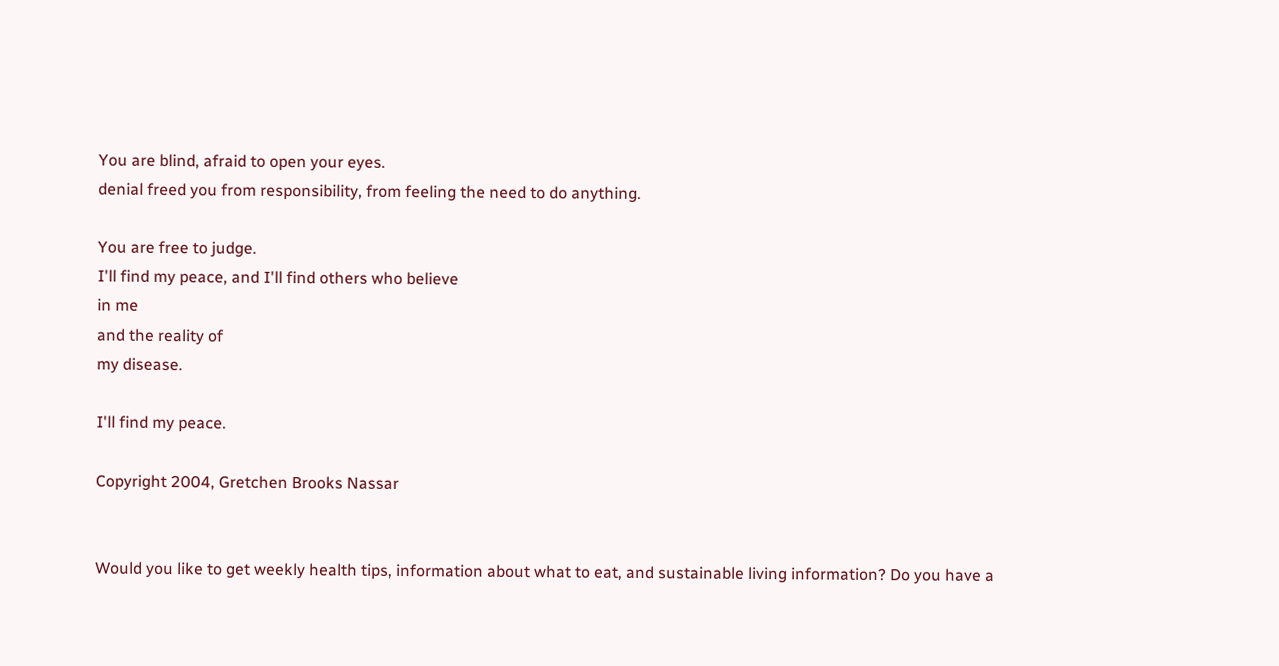You are blind, afraid to open your eyes.
denial freed you from responsibility, from feeling the need to do anything.

You are free to judge.
I'll find my peace, and I'll find others who believe
in me
and the reality of
my disease.

I'll find my peace.

Copyright 2004, Gretchen Brooks Nassar


Would you like to get weekly health tips, information about what to eat, and sustainable living information? Do you have a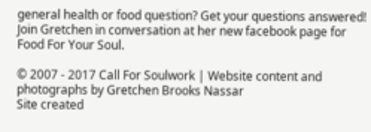general health or food question? Get your questions answered! Join Gretchen in conversation at her new facebook page for Food For Your Soul.

© 2007 - 2017 Call For Soulwork | Website content and photographs by Gretchen Brooks Nassar
Site created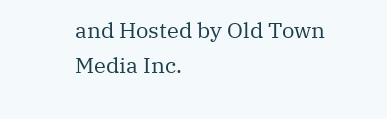and Hosted by Old Town Media Inc.